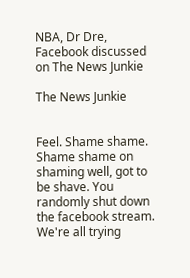NBA, Dr Dre, Facebook discussed on The News Junkie

The News Junkie


Feel. Shame shame. Shame shame on shaming well, got to be shave. You randomly shut down the facebook stream. We're all trying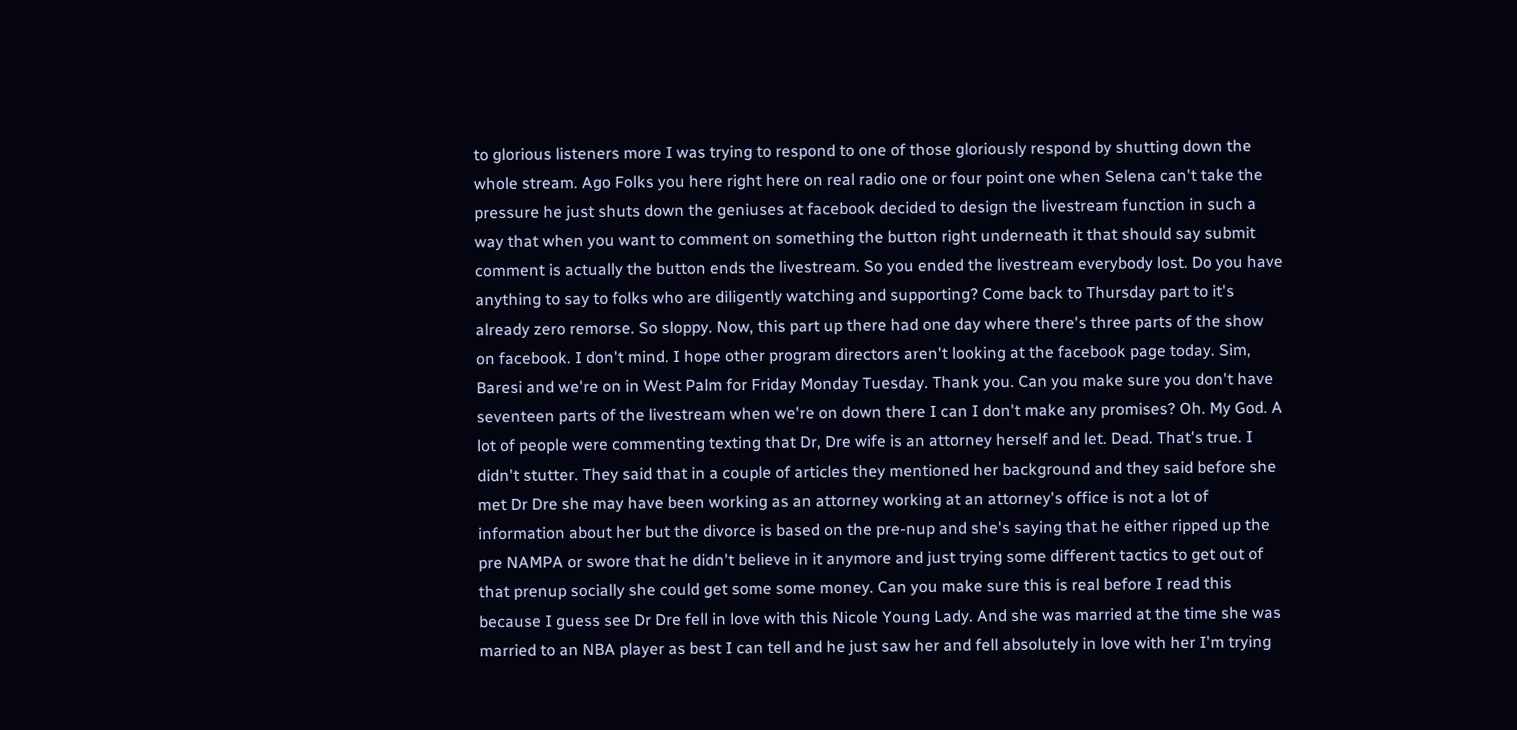to glorious listeners more I was trying to respond to one of those gloriously respond by shutting down the whole stream. Ago Folks you here right here on real radio one or four point one when Selena can't take the pressure he just shuts down the geniuses at facebook decided to design the livestream function in such a way that when you want to comment on something the button right underneath it that should say submit comment is actually the button ends the livestream. So you ended the livestream everybody lost. Do you have anything to say to folks who are diligently watching and supporting? Come back to Thursday part to it's already zero remorse. So sloppy. Now, this part up there had one day where there's three parts of the show on facebook. I don't mind. I hope other program directors aren't looking at the facebook page today. Sim, Baresi and we're on in West Palm for Friday Monday Tuesday. Thank you. Can you make sure you don't have seventeen parts of the livestream when we're on down there I can I don't make any promises? Oh. My God. A lot of people were commenting texting that Dr, Dre wife is an attorney herself and let. Dead. That's true. I didn't stutter. They said that in a couple of articles they mentioned her background and they said before she met Dr Dre she may have been working as an attorney working at an attorney's office is not a lot of information about her but the divorce is based on the pre-nup and she's saying that he either ripped up the pre NAMPA or swore that he didn't believe in it anymore and just trying some different tactics to get out of that prenup socially she could get some some money. Can you make sure this is real before I read this because I guess see Dr Dre fell in love with this Nicole Young Lady. And she was married at the time she was married to an NBA player as best I can tell and he just saw her and fell absolutely in love with her I'm trying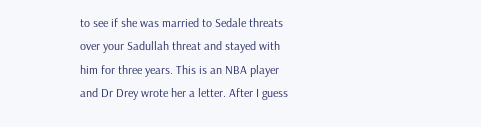to see if she was married to Sedale threats over your Sadullah threat and stayed with him for three years. This is an NBA player and Dr Drey wrote her a letter. After I guess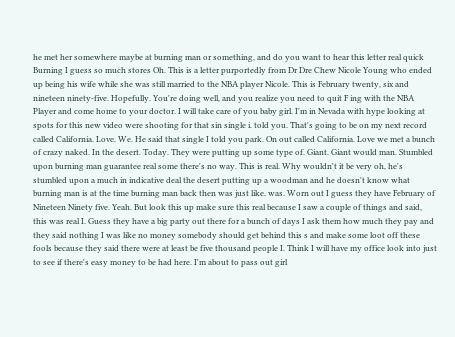he met her somewhere maybe at burning man or something, and do you want to hear this letter real quick Burning I guess so much stores Oh. This is a letter purportedly from Dr Dre Chew Nicole Young who ended up being his wife while she was still married to the NBA player Nicole. This is February twenty, six and nineteen ninety-five. Hopefully. You're doing well, and you realize you need to quit F ing with the NBA Player and come home to your doctor. I will take care of you baby girl. I'm in Nevada with hype looking at spots for this new video were shooting for that sin single i. told you. That's going to be on my next record called California. Love. We. He said that single I told you park. On out called California. Love we met a bunch of crazy naked. In the desert. Today. They were putting up some type of. Giant. Giant would man. Stumbled upon burning man guarantee real some there's no way. This is real. Why wouldn't it be very oh, he's stumbled upon a much in indicative deal the desert putting up a woodman and he doesn't know what burning man is at the time burning man back then was just like. was. Worn out I guess they have February of Nineteen Ninety five. Yeah. But look this up make sure this real because I saw a couple of things and said, this was real I. Guess they have a big party out there for a bunch of days I ask them how much they pay and they said nothing I was like no money somebody should get behind this s and make some loot off these fools because they said there were at least be five thousand people I. Think I will have my office look into just to see if there's easy money to be had here. I'm about to pass out girl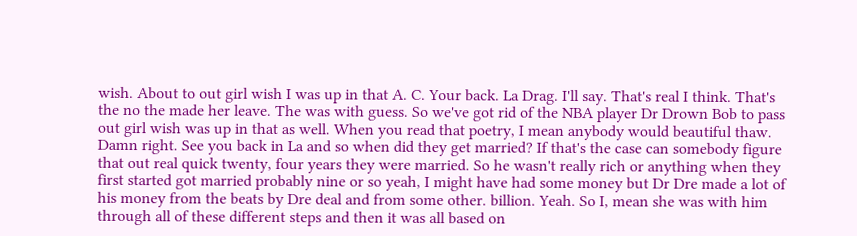wish. About to out girl wish I was up in that A. C. Your back. La Drag. I'll say. That's real I think. That's the no the made her leave. The was with guess. So we've got rid of the NBA player Dr Drown Bob to pass out girl wish was up in that as well. When you read that poetry, I mean anybody would beautiful thaw. Damn right. See you back in La and so when did they get married? If that's the case can somebody figure that out real quick twenty, four years they were married. So he wasn't really rich or anything when they first started got married probably nine or so yeah, I might have had some money but Dr Dre made a lot of his money from the beats by Dre deal and from some other. billion. Yeah. So I, mean she was with him through all of these different steps and then it was all based on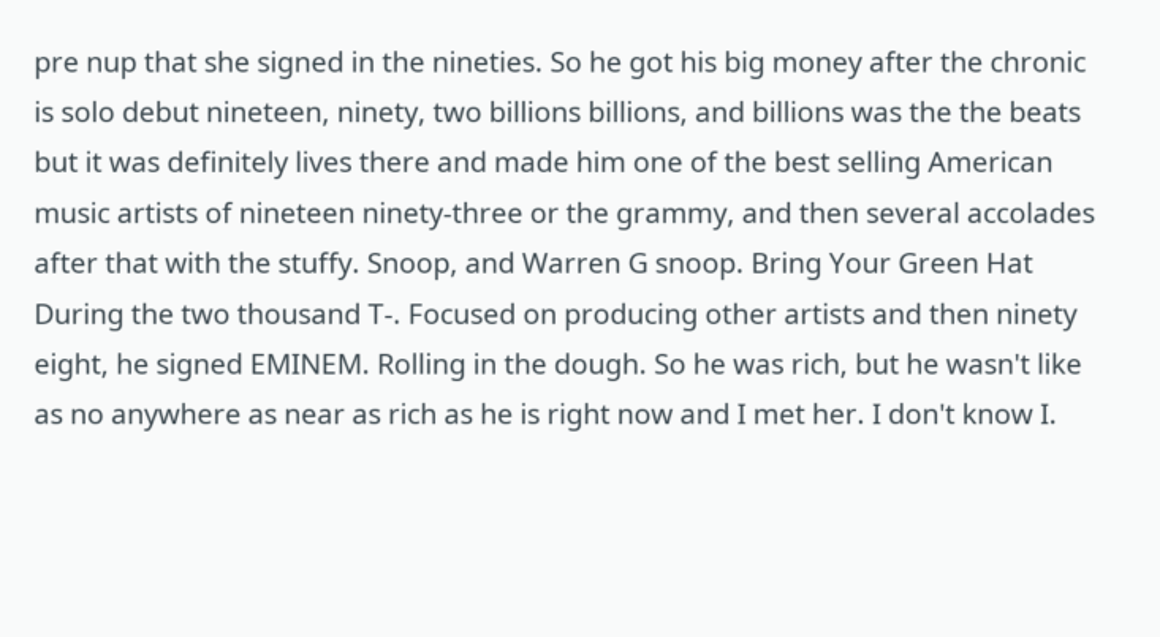pre nup that she signed in the nineties. So he got his big money after the chronic is solo debut nineteen, ninety, two billions billions, and billions was the the beats but it was definitely lives there and made him one of the best selling American music artists of nineteen ninety-three or the grammy, and then several accolades after that with the stuffy. Snoop, and Warren G snoop. Bring Your Green Hat During the two thousand T-. Focused on producing other artists and then ninety eight, he signed EMINEM. Rolling in the dough. So he was rich, but he wasn't like as no anywhere as near as rich as he is right now and I met her. I don't know I.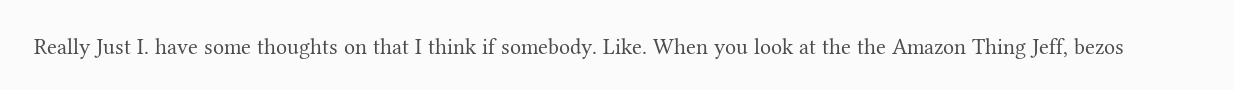Really Just I. have some thoughts on that I think if somebody. Like. When you look at the the Amazon Thing Jeff, bezos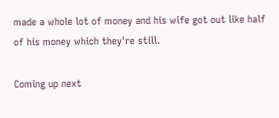made a whole lot of money and his wife got out like half of his money which they're still.

Coming up next